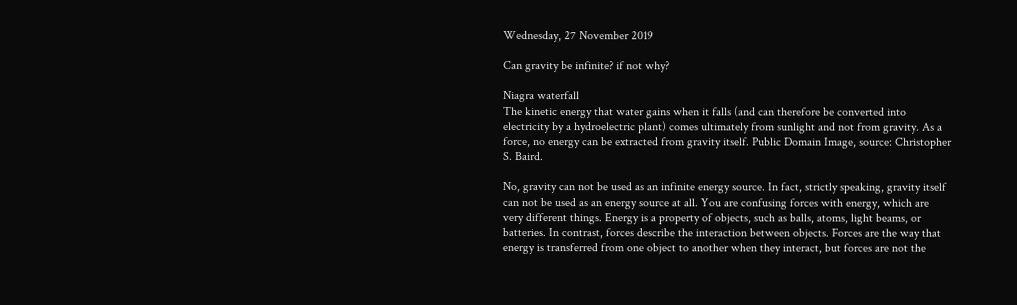Wednesday, 27 November 2019

Can gravity be infinite? if not why?

Niagra waterfall
The kinetic energy that water gains when it falls (and can therefore be converted into electricity by a hydroelectric plant) comes ultimately from sunlight and not from gravity. As a force, no energy can be extracted from gravity itself. Public Domain Image, source: Christopher S. Baird.

No, gravity can not be used as an infinite energy source. In fact, strictly speaking, gravity itself can not be used as an energy source at all. You are confusing forces with energy, which are very different things. Energy is a property of objects, such as balls, atoms, light beams, or batteries. In contrast, forces describe the interaction between objects. Forces are the way that energy is transferred from one object to another when they interact, but forces are not the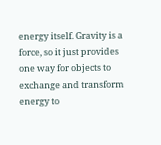energy itself. Gravity is a force, so it just provides one way for objects to exchange and transform energy to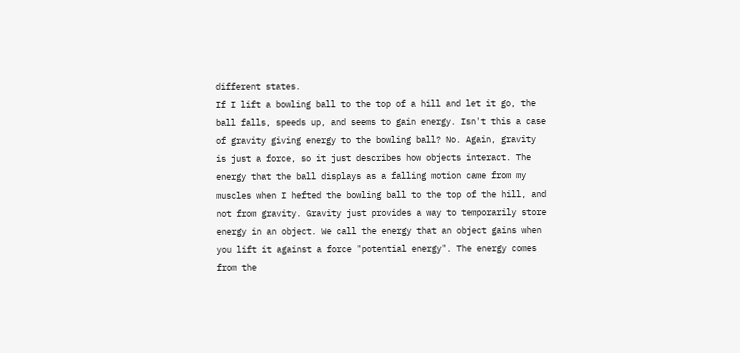different states.
If I lift a bowling ball to the top of a hill and let it go, the ball falls, speeds up, and seems to gain energy. Isn't this a case of gravity giving energy to the bowling ball? No. Again, gravity is just a force, so it just describes how objects interact. The energy that the ball displays as a falling motion came from my muscles when I hefted the bowling ball to the top of the hill, and not from gravity. Gravity just provides a way to temporarily store energy in an object. We call the energy that an object gains when you lift it against a force "potential energy". The energy comes from the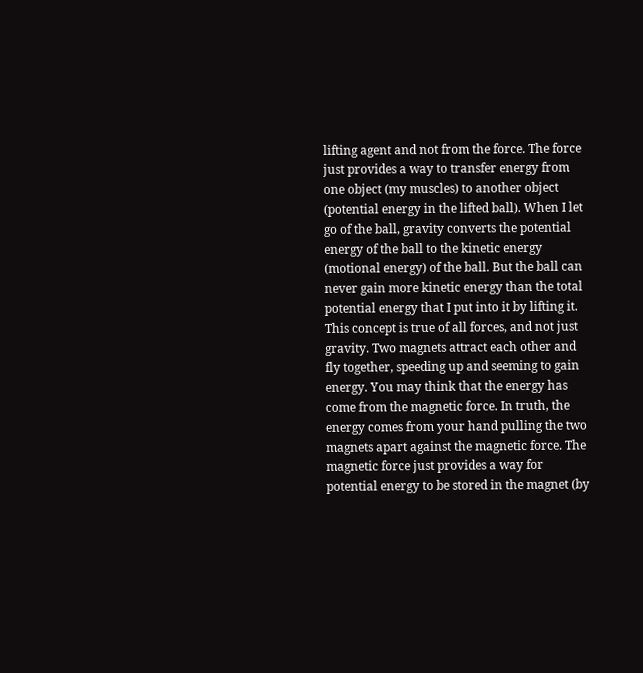lifting agent and not from the force. The force just provides a way to transfer energy from one object (my muscles) to another object (potential energy in the lifted ball). When I let go of the ball, gravity converts the potential energy of the ball to the kinetic energy (motional energy) of the ball. But the ball can never gain more kinetic energy than the total potential energy that I put into it by lifting it.
This concept is true of all forces, and not just gravity. Two magnets attract each other and fly together, speeding up and seeming to gain energy. You may think that the energy has come from the magnetic force. In truth, the energy comes from your hand pulling the two magnets apart against the magnetic force. The magnetic force just provides a way for potential energy to be stored in the magnet (by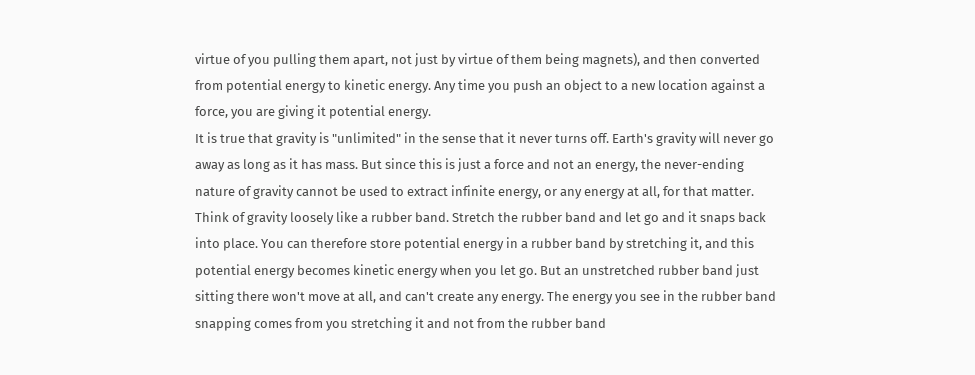virtue of you pulling them apart, not just by virtue of them being magnets), and then converted from potential energy to kinetic energy. Any time you push an object to a new location against a force, you are giving it potential energy.
It is true that gravity is "unlimited" in the sense that it never turns off. Earth's gravity will never go away as long as it has mass. But since this is just a force and not an energy, the never-ending nature of gravity cannot be used to extract infinite energy, or any energy at all, for that matter. Think of gravity loosely like a rubber band. Stretch the rubber band and let go and it snaps back into place. You can therefore store potential energy in a rubber band by stretching it, and this potential energy becomes kinetic energy when you let go. But an unstretched rubber band just sitting there won't move at all, and can't create any energy. The energy you see in the rubber band snapping comes from you stretching it and not from the rubber band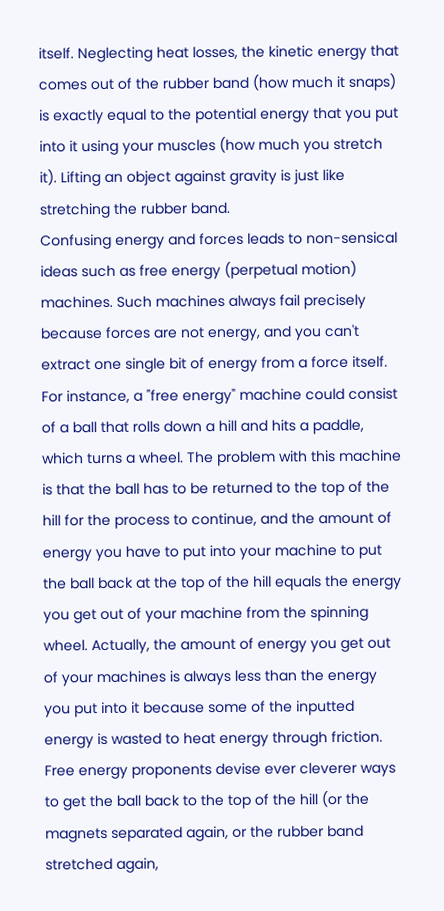itself. Neglecting heat losses, the kinetic energy that comes out of the rubber band (how much it snaps) is exactly equal to the potential energy that you put into it using your muscles (how much you stretch it). Lifting an object against gravity is just like stretching the rubber band.
Confusing energy and forces leads to non-sensical ideas such as free energy (perpetual motion) machines. Such machines always fail precisely because forces are not energy, and you can't extract one single bit of energy from a force itself. For instance, a "free energy" machine could consist of a ball that rolls down a hill and hits a paddle, which turns a wheel. The problem with this machine is that the ball has to be returned to the top of the hill for the process to continue, and the amount of energy you have to put into your machine to put the ball back at the top of the hill equals the energy you get out of your machine from the spinning wheel. Actually, the amount of energy you get out of your machines is always less than the energy you put into it because some of the inputted energy is wasted to heat energy through friction. Free energy proponents devise ever cleverer ways to get the ball back to the top of the hill (or the magnets separated again, or the rubber band stretched again,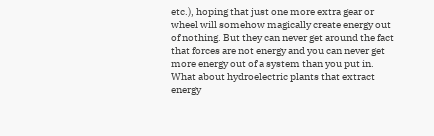etc.), hoping that just one more extra gear or wheel will somehow magically create energy out of nothing. But they can never get around the fact that forces are not energy and you can never get more energy out of a system than you put in.
What about hydroelectric plants that extract energy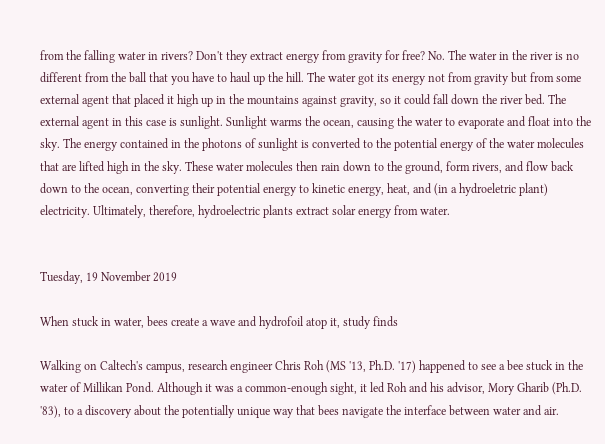from the falling water in rivers? Don't they extract energy from gravity for free? No. The water in the river is no different from the ball that you have to haul up the hill. The water got its energy not from gravity but from some external agent that placed it high up in the mountains against gravity, so it could fall down the river bed. The external agent in this case is sunlight. Sunlight warms the ocean, causing the water to evaporate and float into the sky. The energy contained in the photons of sunlight is converted to the potential energy of the water molecules that are lifted high in the sky. These water molecules then rain down to the ground, form rivers, and flow back down to the ocean, converting their potential energy to kinetic energy, heat, and (in a hydroeletric plant) electricity. Ultimately, therefore, hydroelectric plants extract solar energy from water.


Tuesday, 19 November 2019

When stuck in water, bees create a wave and hydrofoil atop it, study finds

Walking on Caltech's campus, research engineer Chris Roh (MS '13, Ph.D. '17) happened to see a bee stuck in the water of Millikan Pond. Although it was a common-enough sight, it led Roh and his advisor, Mory Gharib (Ph.D. '83), to a discovery about the potentially unique way that bees navigate the interface between water and air.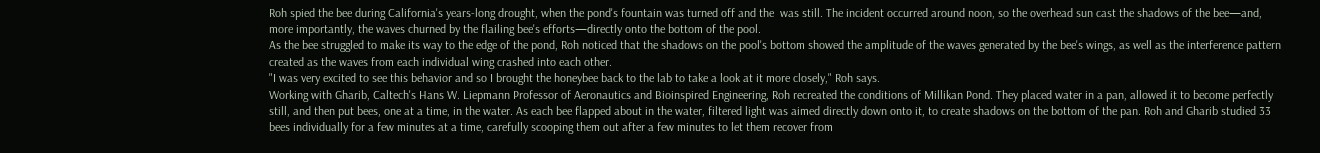Roh spied the bee during California's years-long drought, when the pond's fountain was turned off and the  was still. The incident occurred around noon, so the overhead sun cast the shadows of the bee—and, more importantly, the waves churned by the flailing bee's efforts—directly onto the bottom of the pool.
As the bee struggled to make its way to the edge of the pond, Roh noticed that the shadows on the pool's bottom showed the amplitude of the waves generated by the bee's wings, as well as the interference pattern created as the waves from each individual wing crashed into each other.
"I was very excited to see this behavior and so I brought the honeybee back to the lab to take a look at it more closely," Roh says.
Working with Gharib, Caltech's Hans W. Liepmann Professor of Aeronautics and Bioinspired Engineering, Roh recreated the conditions of Millikan Pond. They placed water in a pan, allowed it to become perfectly still, and then put bees, one at a time, in the water. As each bee flapped about in the water, filtered light was aimed directly down onto it, to create shadows on the bottom of the pan. Roh and Gharib studied 33 bees individually for a few minutes at a time, carefully scooping them out after a few minutes to let them recover from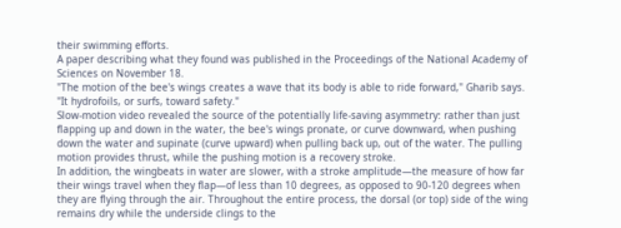their swimming efforts.
A paper describing what they found was published in the Proceedings of the National Academy of Sciences on November 18.
"The motion of the bee's wings creates a wave that its body is able to ride forward," Gharib says. "It hydrofoils, or surfs, toward safety."
Slow-motion video revealed the source of the potentially life-saving asymmetry: rather than just flapping up and down in the water, the bee's wings pronate, or curve downward, when pushing down the water and supinate (curve upward) when pulling back up, out of the water. The pulling motion provides thrust, while the pushing motion is a recovery stroke.
In addition, the wingbeats in water are slower, with a stroke amplitude—the measure of how far their wings travel when they flap—of less than 10 degrees, as opposed to 90-120 degrees when they are flying through the air. Throughout the entire process, the dorsal (or top) side of the wing remains dry while the underside clings to the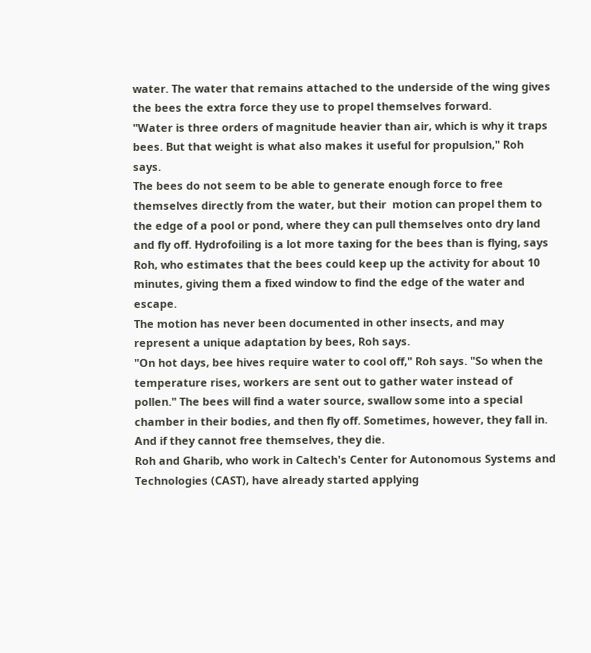water. The water that remains attached to the underside of the wing gives the bees the extra force they use to propel themselves forward.
"Water is three orders of magnitude heavier than air, which is why it traps bees. But that weight is what also makes it useful for propulsion," Roh says.
The bees do not seem to be able to generate enough force to free themselves directly from the water, but their  motion can propel them to the edge of a pool or pond, where they can pull themselves onto dry land and fly off. Hydrofoiling is a lot more taxing for the bees than is flying, says Roh, who estimates that the bees could keep up the activity for about 10 minutes, giving them a fixed window to find the edge of the water and escape.
The motion has never been documented in other insects, and may represent a unique adaptation by bees, Roh says.
"On hot days, bee hives require water to cool off," Roh says. "So when the temperature rises, workers are sent out to gather water instead of pollen." The bees will find a water source, swallow some into a special chamber in their bodies, and then fly off. Sometimes, however, they fall in. And if they cannot free themselves, they die.
Roh and Gharib, who work in Caltech's Center for Autonomous Systems and Technologies (CAST), have already started applying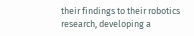their findings to their robotics research, developing a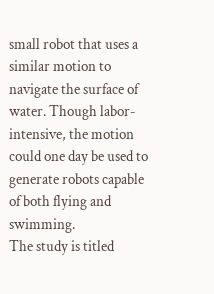small robot that uses a similar motion to navigate the surface of water. Though labor-intensive, the motion could one day be used to generate robots capable of both flying and swimming.
The study is titled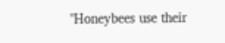"Honeybees use their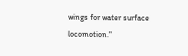wings for water surface locomotion."